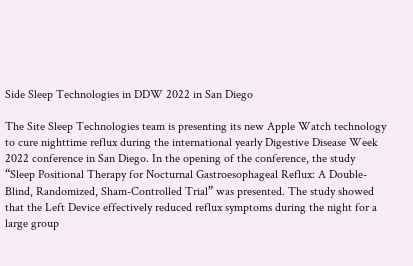Side Sleep Technologies in DDW 2022 in San Diego

The Site Sleep Technologies team is presenting its new Apple Watch technology to cure nighttime reflux during the international yearly Digestive Disease Week 2022 conference in San Diego. In the opening of the conference, the study “Sleep Positional Therapy for Nocturnal Gastroesophageal Reflux: A Double-Blind, Randomized, Sham-Controlled Trial” was presented. The study showed that the Left Device effectively reduced reflux symptoms during the night for a large group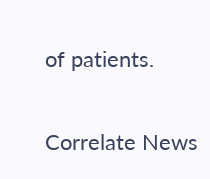of patients.

Correlate News